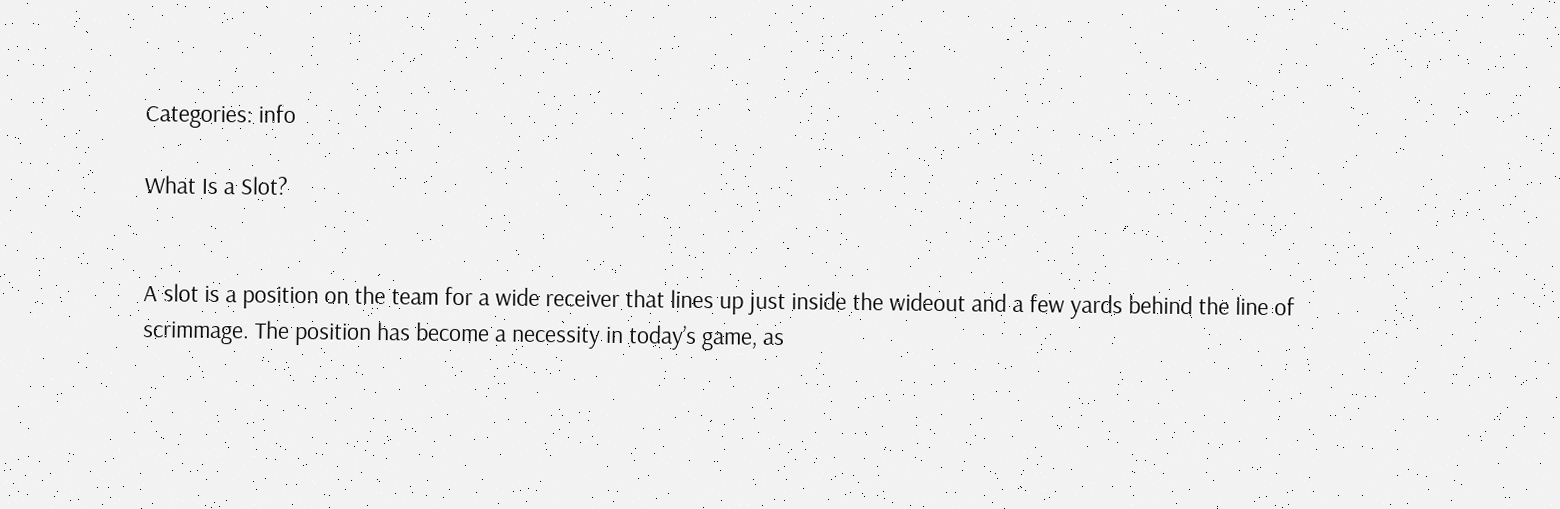Categories: info

What Is a Slot?


A slot is a position on the team for a wide receiver that lines up just inside the wideout and a few yards behind the line of scrimmage. The position has become a necessity in today’s game, as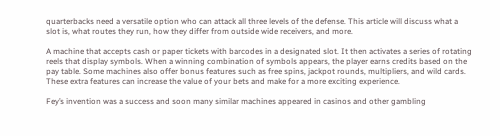quarterbacks need a versatile option who can attack all three levels of the defense. This article will discuss what a slot is, what routes they run, how they differ from outside wide receivers, and more.

A machine that accepts cash or paper tickets with barcodes in a designated slot. It then activates a series of rotating reels that display symbols. When a winning combination of symbols appears, the player earns credits based on the pay table. Some machines also offer bonus features such as free spins, jackpot rounds, multipliers, and wild cards. These extra features can increase the value of your bets and make for a more exciting experience.

Fey’s invention was a success and soon many similar machines appeared in casinos and other gambling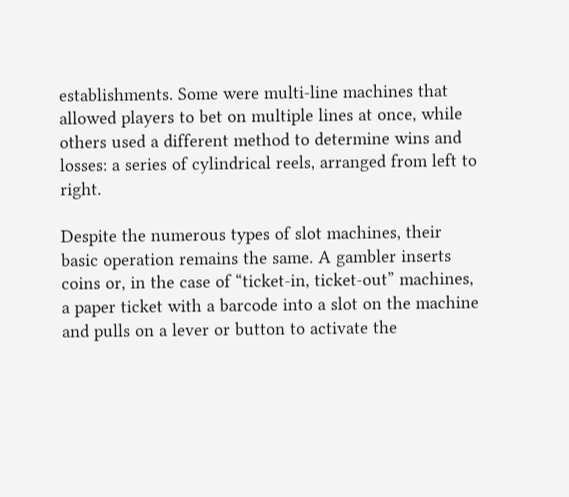establishments. Some were multi-line machines that allowed players to bet on multiple lines at once, while others used a different method to determine wins and losses: a series of cylindrical reels, arranged from left to right.

Despite the numerous types of slot machines, their basic operation remains the same. A gambler inserts coins or, in the case of “ticket-in, ticket-out” machines, a paper ticket with a barcode into a slot on the machine and pulls on a lever or button to activate the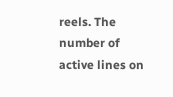reels. The number of active lines on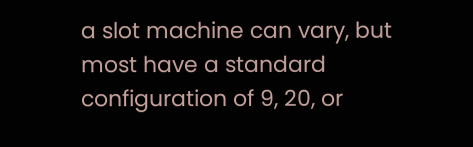a slot machine can vary, but most have a standard configuration of 9, 20, or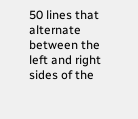50 lines that alternate between the left and right sides of the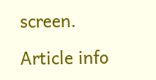screen.

Article info